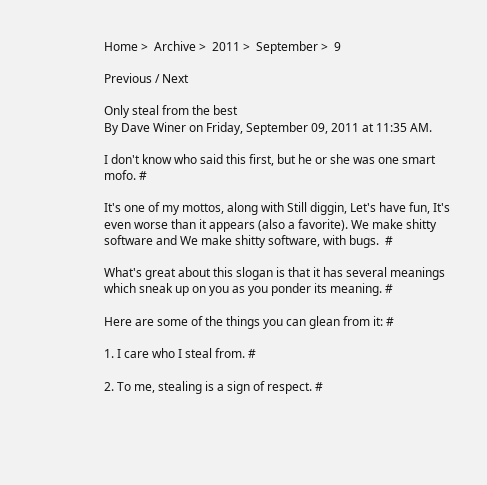Home >  Archive >  2011 >  September >  9

Previous / Next

Only steal from the best
By Dave Winer on Friday, September 09, 2011 at 11:35 AM.

I don't know who said this first, but he or she was one smart mofo. #

It's one of my mottos, along with Still diggin, Let's have fun, It's even worse than it appears (also a favorite). We make shitty software and We make shitty software, with bugs.  #

What's great about this slogan is that it has several meanings which sneak up on you as you ponder its meaning. #

Here are some of the things you can glean from it: #

1. I care who I steal from. #

2. To me, stealing is a sign of respect. #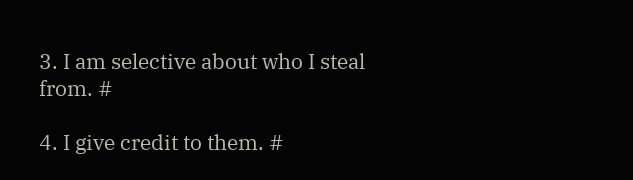3. I am selective about who I steal from. #

4. I give credit to them. #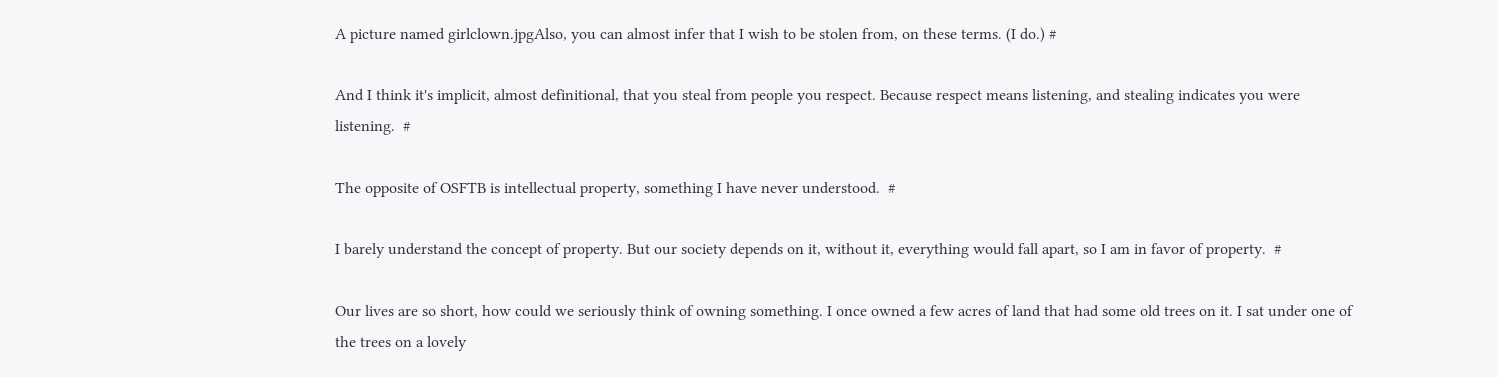A picture named girlclown.jpgAlso, you can almost infer that I wish to be stolen from, on these terms. (I do.) #

And I think it's implicit, almost definitional, that you steal from people you respect. Because respect means listening, and stealing indicates you were listening.  #

The opposite of OSFTB is intellectual property, something I have never understood.  #

I barely understand the concept of property. But our society depends on it, without it, everything would fall apart, so I am in favor of property.  #

Our lives are so short, how could we seriously think of owning something. I once owned a few acres of land that had some old trees on it. I sat under one of the trees on a lovely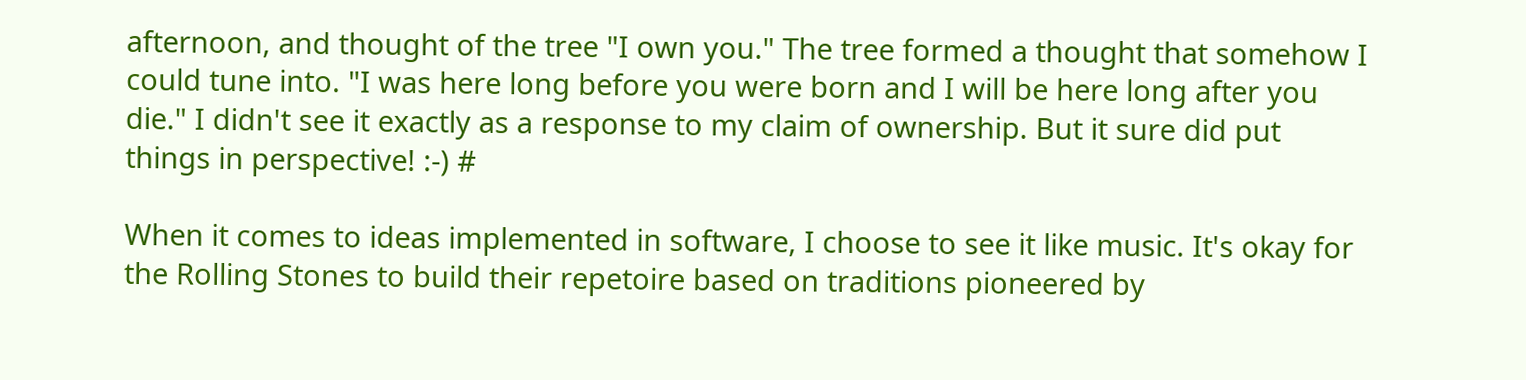afternoon, and thought of the tree "I own you." The tree formed a thought that somehow I could tune into. "I was here long before you were born and I will be here long after you die." I didn't see it exactly as a response to my claim of ownership. But it sure did put things in perspective! :-) #

When it comes to ideas implemented in software, I choose to see it like music. It's okay for the Rolling Stones to build their repetoire based on traditions pioneered by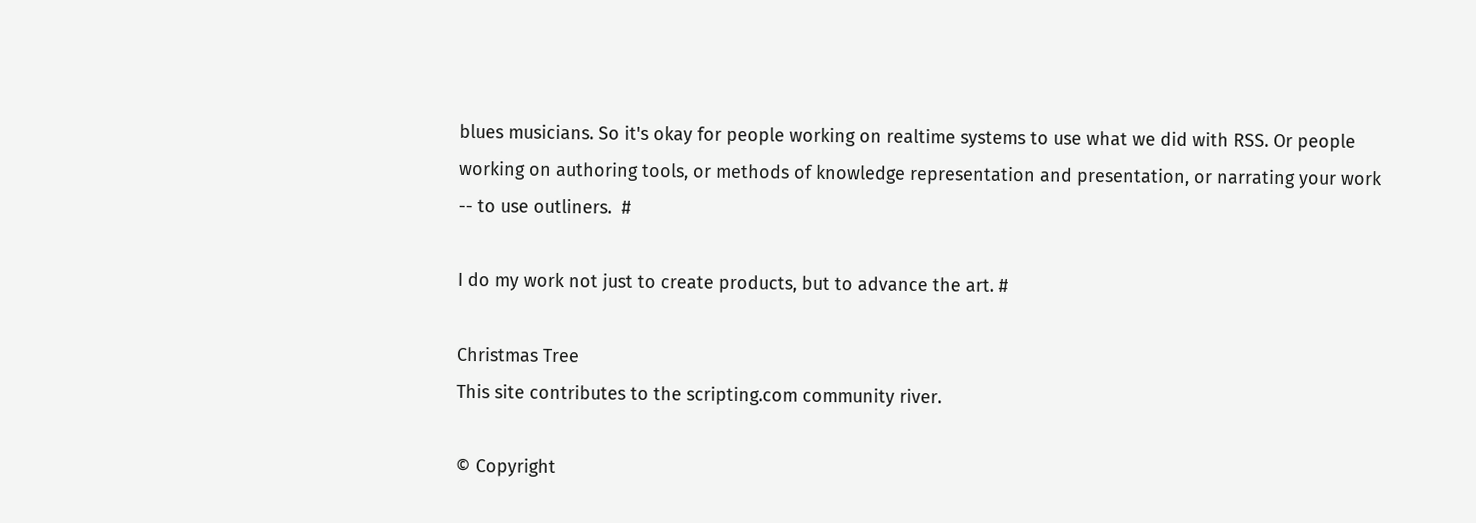blues musicians. So it's okay for people working on realtime systems to use what we did with RSS. Or people working on authoring tools, or methods of knowledge representation and presentation, or narrating your work -- to use outliners.  #

I do my work not just to create products, but to advance the art. #

Christmas Tree
This site contributes to the scripting.com community river.

© Copyright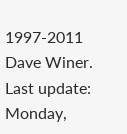1997-2011 Dave Winer. Last update: Monday,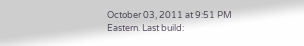October 03, 2011 at 9:51 PM Eastern. Last build: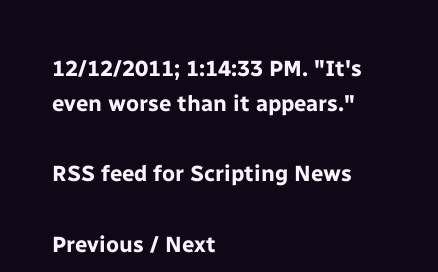12/12/2011; 1:14:33 PM. "It's even worse than it appears."

RSS feed for Scripting News

Previous / Next